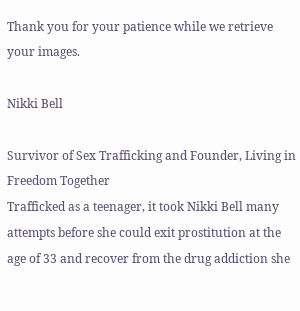Thank you for your patience while we retrieve your images.

Nikki Bell

Survivor of Sex Trafficking and Founder, Living in Freedom Together
Trafficked as a teenager, it took Nikki Bell many attempts before she could exit prostitution at the age of 33 and recover from the drug addiction she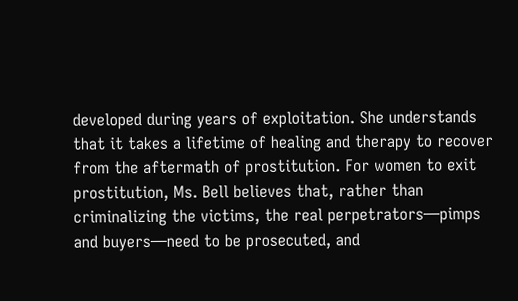developed during years of exploitation. She understands that it takes a lifetime of healing and therapy to recover from the aftermath of prostitution. For women to exit prostitution, Ms. Bell believes that, rather than criminalizing the victims, the real perpetrators—pimps and buyers—need to be prosecuted, and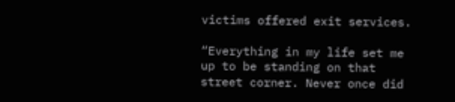victims offered exit services.

“Everything in my life set me up to be standing on that street corner. Never once did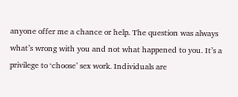anyone offer me a chance or help. The question was always what’s wrong with you and not what happened to you. It’s a privilege to ‘choose’ sex work. Individuals are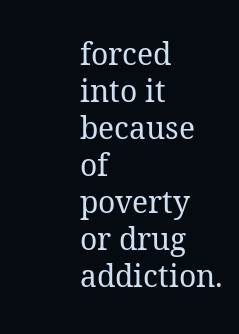forced into it because of poverty or drug addiction.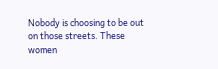Nobody is choosing to be out on those streets. These women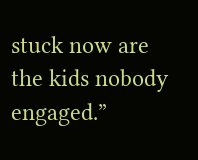stuck now are the kids nobody engaged.”